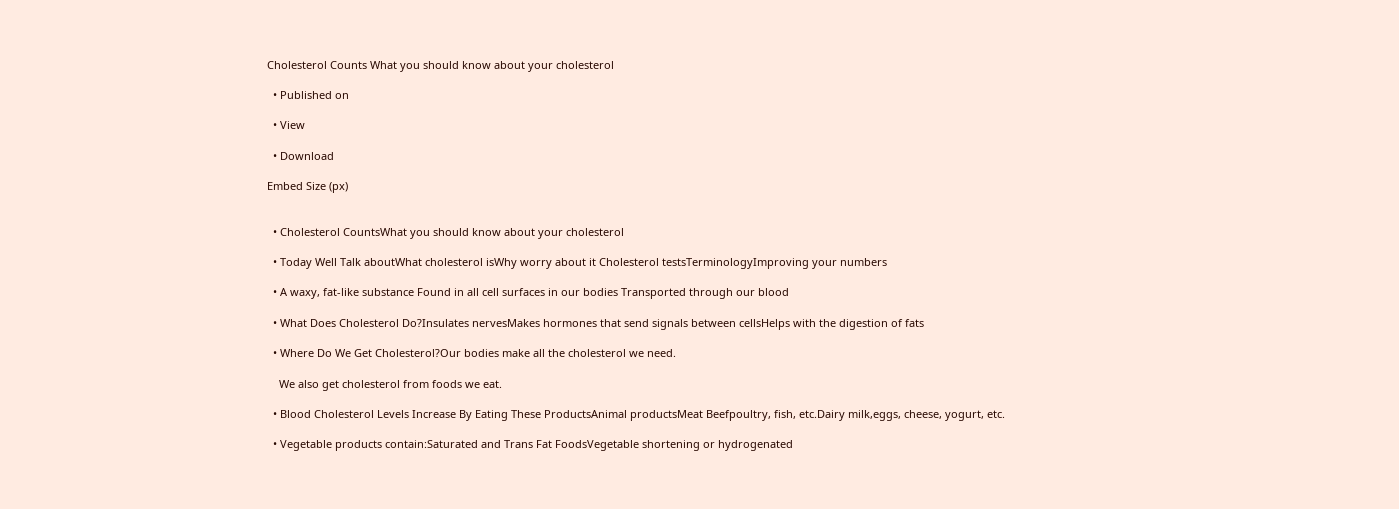Cholesterol Counts What you should know about your cholesterol

  • Published on

  • View

  • Download

Embed Size (px)


  • Cholesterol CountsWhat you should know about your cholesterol

  • Today Well Talk aboutWhat cholesterol isWhy worry about it Cholesterol testsTerminologyImproving your numbers

  • A waxy, fat-like substance Found in all cell surfaces in our bodies Transported through our blood

  • What Does Cholesterol Do?Insulates nervesMakes hormones that send signals between cellsHelps with the digestion of fats

  • Where Do We Get Cholesterol?Our bodies make all the cholesterol we need.

    We also get cholesterol from foods we eat.

  • Blood Cholesterol Levels Increase By Eating These ProductsAnimal productsMeat Beefpoultry, fish, etc.Dairy milk,eggs, cheese, yogurt, etc.

  • Vegetable products contain:Saturated and Trans Fat FoodsVegetable shortening or hydrogenated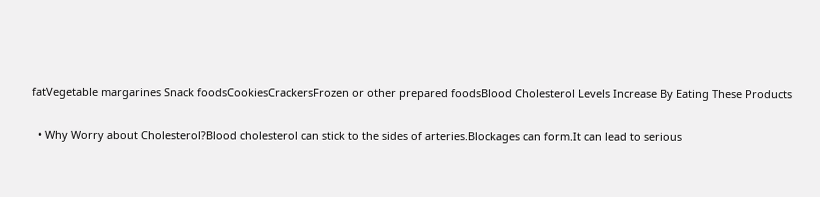fatVegetable margarines Snack foodsCookiesCrackersFrozen or other prepared foodsBlood Cholesterol Levels Increase By Eating These Products

  • Why Worry about Cholesterol?Blood cholesterol can stick to the sides of arteries.Blockages can form.It can lead to serious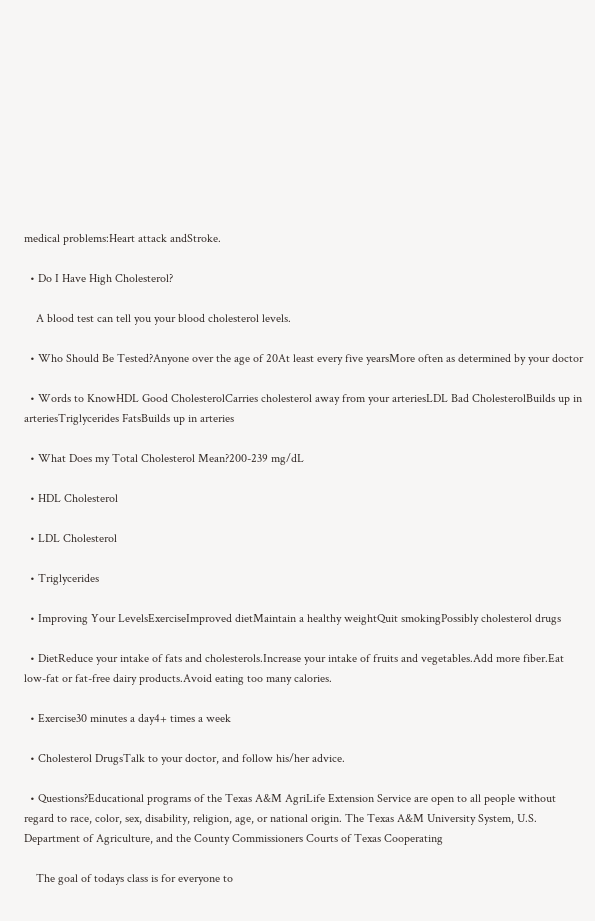medical problems:Heart attack andStroke.

  • Do I Have High Cholesterol?

    A blood test can tell you your blood cholesterol levels.

  • Who Should Be Tested?Anyone over the age of 20At least every five yearsMore often as determined by your doctor

  • Words to KnowHDL Good CholesterolCarries cholesterol away from your arteriesLDL Bad CholesterolBuilds up in arteriesTriglycerides FatsBuilds up in arteries

  • What Does my Total Cholesterol Mean?200-239 mg/dL

  • HDL Cholesterol

  • LDL Cholesterol

  • Triglycerides

  • Improving Your LevelsExerciseImproved dietMaintain a healthy weightQuit smokingPossibly cholesterol drugs

  • DietReduce your intake of fats and cholesterols.Increase your intake of fruits and vegetables.Add more fiber.Eat low-fat or fat-free dairy products.Avoid eating too many calories.

  • Exercise30 minutes a day4+ times a week

  • Cholesterol DrugsTalk to your doctor, and follow his/her advice.

  • Questions?Educational programs of the Texas A&M AgriLife Extension Service are open to all people without regard to race, color, sex, disability, religion, age, or national origin. The Texas A&M University System, U.S. Department of Agriculture, and the County Commissioners Courts of Texas Cooperating

    The goal of todays class is for everyone to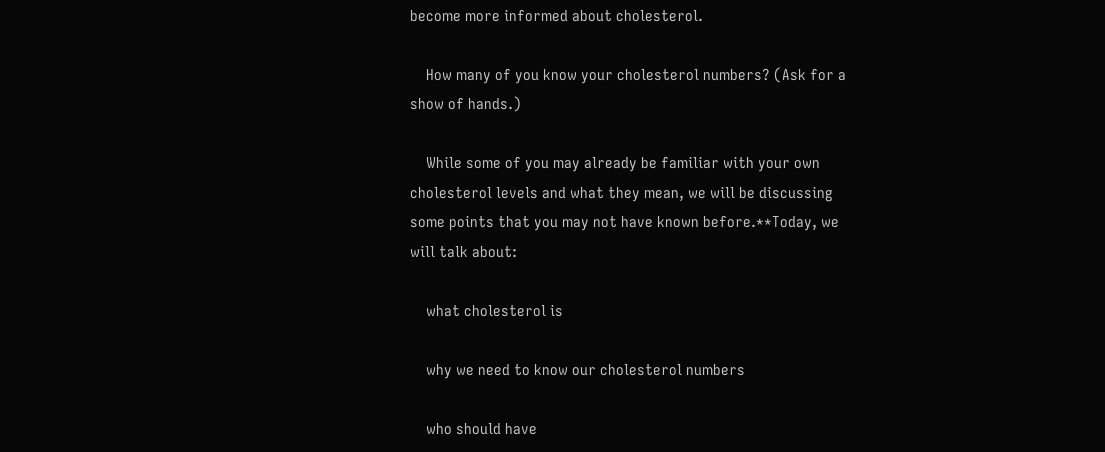become more informed about cholesterol.

    How many of you know your cholesterol numbers? (Ask for a show of hands.)

    While some of you may already be familiar with your own cholesterol levels and what they mean, we will be discussing some points that you may not have known before.**Today, we will talk about:

    what cholesterol is

    why we need to know our cholesterol numbers

    who should have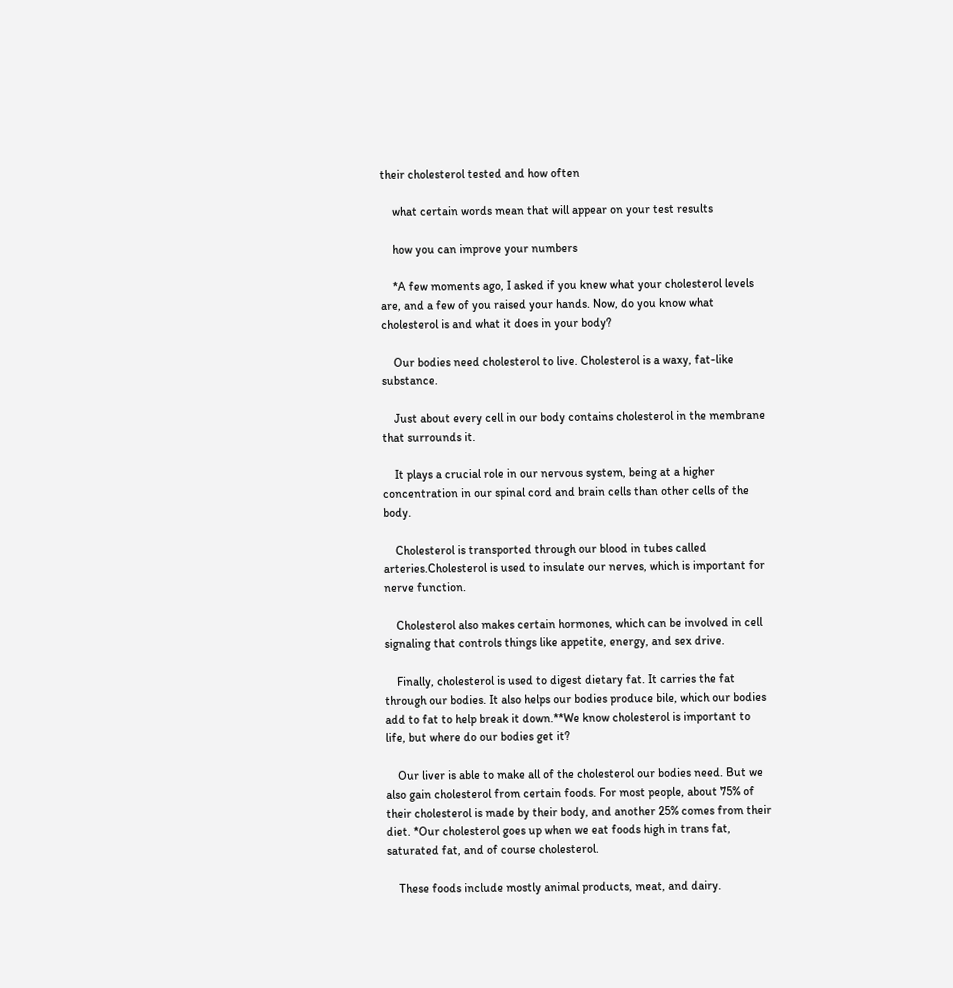their cholesterol tested and how often

    what certain words mean that will appear on your test results

    how you can improve your numbers

    *A few moments ago, I asked if you knew what your cholesterol levels are, and a few of you raised your hands. Now, do you know what cholesterol is and what it does in your body?

    Our bodies need cholesterol to live. Cholesterol is a waxy, fat-like substance.

    Just about every cell in our body contains cholesterol in the membrane that surrounds it.

    It plays a crucial role in our nervous system, being at a higher concentration in our spinal cord and brain cells than other cells of the body.

    Cholesterol is transported through our blood in tubes called arteries.Cholesterol is used to insulate our nerves, which is important for nerve function.

    Cholesterol also makes certain hormones, which can be involved in cell signaling that controls things like appetite, energy, and sex drive.

    Finally, cholesterol is used to digest dietary fat. It carries the fat through our bodies. It also helps our bodies produce bile, which our bodies add to fat to help break it down.**We know cholesterol is important to life, but where do our bodies get it?

    Our liver is able to make all of the cholesterol our bodies need. But we also gain cholesterol from certain foods. For most people, about 75% of their cholesterol is made by their body, and another 25% comes from their diet. *Our cholesterol goes up when we eat foods high in trans fat, saturated fat, and of course cholesterol.

    These foods include mostly animal products, meat, and dairy.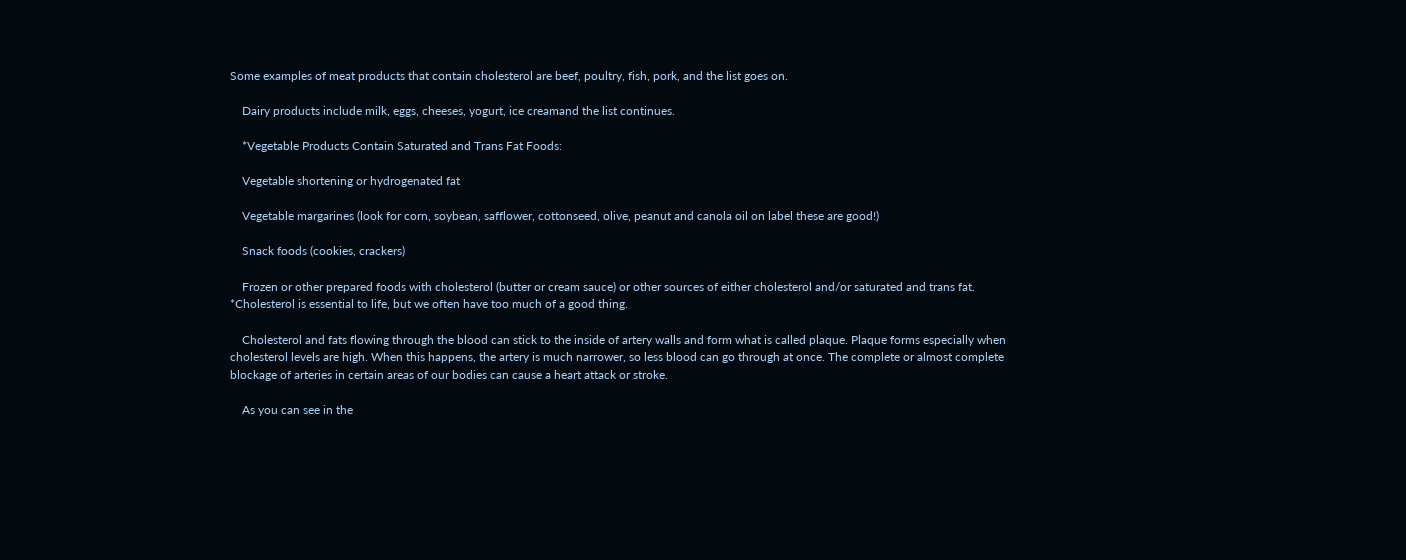Some examples of meat products that contain cholesterol are beef, poultry, fish, pork, and the list goes on.

    Dairy products include milk, eggs, cheeses, yogurt, ice creamand the list continues.

    *Vegetable Products Contain Saturated and Trans Fat Foods:

    Vegetable shortening or hydrogenated fat

    Vegetable margarines (look for corn, soybean, safflower, cottonseed, olive, peanut and canola oil on label these are good!)

    Snack foods (cookies, crackers)

    Frozen or other prepared foods with cholesterol (butter or cream sauce) or other sources of either cholesterol and/or saturated and trans fat. *Cholesterol is essential to life, but we often have too much of a good thing.

    Cholesterol and fats flowing through the blood can stick to the inside of artery walls and form what is called plaque. Plaque forms especially when cholesterol levels are high. When this happens, the artery is much narrower, so less blood can go through at once. The complete or almost complete blockage of arteries in certain areas of our bodies can cause a heart attack or stroke.

    As you can see in the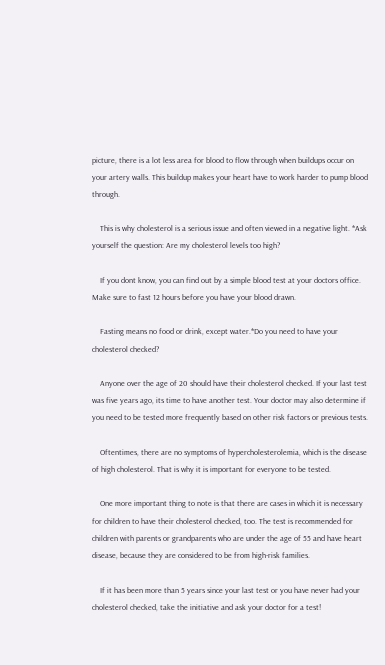picture, there is a lot less area for blood to flow through when buildups occur on your artery walls. This buildup makes your heart have to work harder to pump blood through.

    This is why cholesterol is a serious issue and often viewed in a negative light. *Ask yourself the question: Are my cholesterol levels too high?

    If you dont know, you can find out by a simple blood test at your doctors office. Make sure to fast 12 hours before you have your blood drawn.

    Fasting means no food or drink, except water.*Do you need to have your cholesterol checked?

    Anyone over the age of 20 should have their cholesterol checked. If your last test was five years ago, its time to have another test. Your doctor may also determine if you need to be tested more frequently based on other risk factors or previous tests.

    Oftentimes, there are no symptoms of hypercholesterolemia, which is the disease of high cholesterol. That is why it is important for everyone to be tested.

    One more important thing to note is that there are cases in which it is necessary for children to have their cholesterol checked, too. The test is recommended for children with parents or grandparents who are under the age of 55 and have heart disease, because they are considered to be from high-risk families.

    If it has been more than 5 years since your last test or you have never had your cholesterol checked, take the initiative and ask your doctor for a test!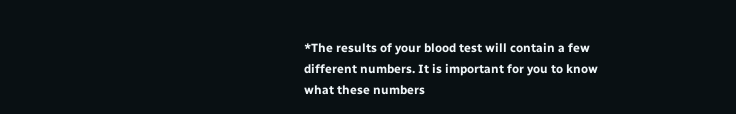*The results of your blood test will contain a few different numbers. It is important for you to know what these numbers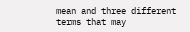mean and three different terms that may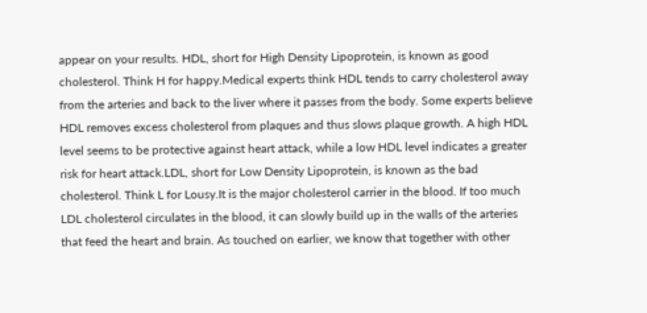appear on your results. HDL, short for High Density Lipoprotein, is known as good cholesterol. Think H for happy.Medical experts think HDL tends to carry cholesterol away from the arteries and back to the liver where it passes from the body. Some experts believe HDL removes excess cholesterol from plaques and thus slows plaque growth. A high HDL level seems to be protective against heart attack, while a low HDL level indicates a greater risk for heart attack.LDL, short for Low Density Lipoprotein, is known as the bad cholesterol. Think L for Lousy.It is the major cholesterol carrier in the blood. If too much LDL cholesterol circulates in the blood, it can slowly build up in the walls of the arteries that feed the heart and brain. As touched on earlier, we know that together with other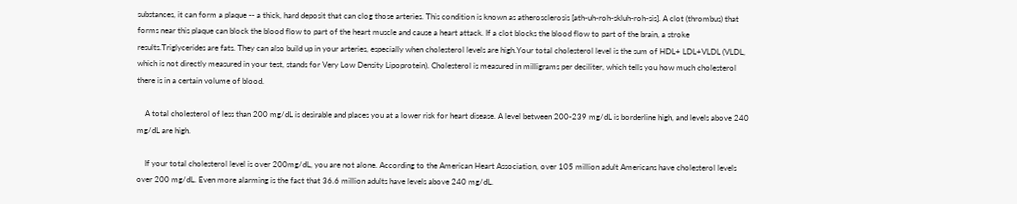substances, it can form a plaque -- a thick, hard deposit that can clog those arteries. This condition is known as atherosclerosis [ath-uh-roh-skluh-roh-sis]. A clot (thrombus) that forms near this plaque can block the blood flow to part of the heart muscle and cause a heart attack. If a clot blocks the blood flow to part of the brain, a stroke results.Triglycerides are fats. They can also build up in your arteries, especially when cholesterol levels are high.Your total cholesterol level is the sum of HDL+ LDL+VLDL (VLDL, which is not directly measured in your test, stands for Very Low Density Lipoprotein). Cholesterol is measured in milligrams per deciliter, which tells you how much cholesterol there is in a certain volume of blood.

    A total cholesterol of less than 200 mg/dL is desirable and places you at a lower risk for heart disease. A level between 200-239 mg/dL is borderline high, and levels above 240 mg/dL are high.

    If your total cholesterol level is over 200mg/dL, you are not alone. According to the American Heart Association, over 105 million adult Americans have cholesterol levels over 200 mg/dL. Even more alarming is the fact that 36.6 million adults have levels above 240 mg/dL.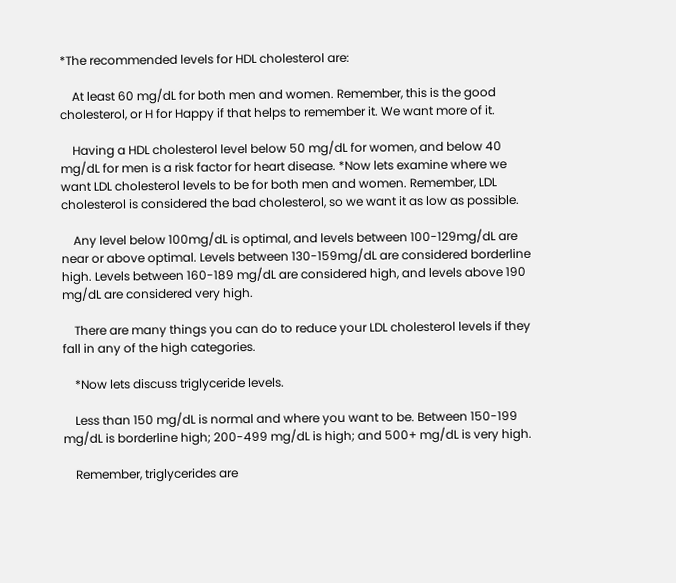*The recommended levels for HDL cholesterol are:

    At least 60 mg/dL for both men and women. Remember, this is the good cholesterol, or H for Happy if that helps to remember it. We want more of it.

    Having a HDL cholesterol level below 50 mg/dL for women, and below 40 mg/dL for men is a risk factor for heart disease. *Now lets examine where we want LDL cholesterol levels to be for both men and women. Remember, LDL cholesterol is considered the bad cholesterol, so we want it as low as possible.

    Any level below 100mg/dL is optimal, and levels between 100-129mg/dL are near or above optimal. Levels between 130-159mg/dL are considered borderline high. Levels between 160-189 mg/dL are considered high, and levels above 190 mg/dL are considered very high.

    There are many things you can do to reduce your LDL cholesterol levels if they fall in any of the high categories.

    *Now lets discuss triglyceride levels.

    Less than 150 mg/dL is normal and where you want to be. Between 150-199 mg/dL is borderline high; 200-499 mg/dL is high; and 500+ mg/dL is very high.

    Remember, triglycerides are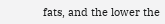fats, and the lower the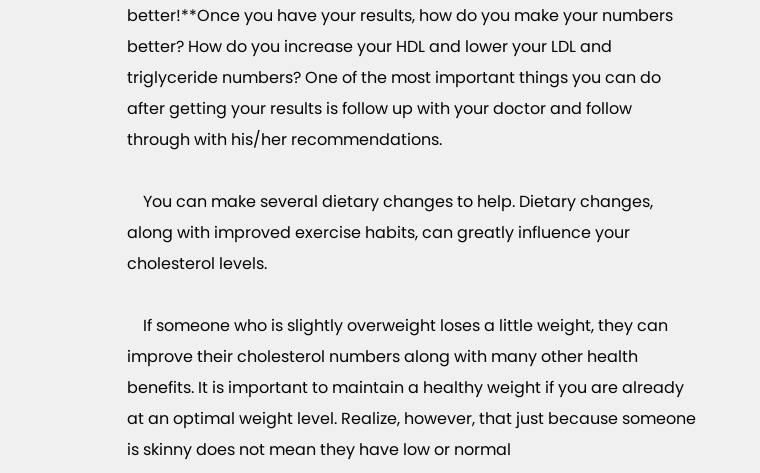better!**Once you have your results, how do you make your numbers better? How do you increase your HDL and lower your LDL and triglyceride numbers? One of the most important things you can do after getting your results is follow up with your doctor and follow through with his/her recommendations.

    You can make several dietary changes to help. Dietary changes, along with improved exercise habits, can greatly influence your cholesterol levels.

    If someone who is slightly overweight loses a little weight, they can improve their cholesterol numbers along with many other health benefits. It is important to maintain a healthy weight if you are already at an optimal weight level. Realize, however, that just because someone is skinny does not mean they have low or normal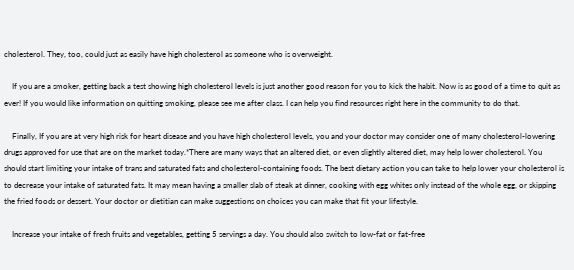cholesterol. They, too, could just as easily have high cholesterol as someone who is overweight.

    If you are a smoker, getting back a test showing high cholesterol levels is just another good reason for you to kick the habit. Now is as good of a time to quit as ever! If you would like information on quitting smoking, please see me after class. I can help you find resources right here in the community to do that.

    Finally, If you are at very high risk for heart disease and you have high cholesterol levels, you and your doctor may consider one of many cholesterol-lowering drugs approved for use that are on the market today.*There are many ways that an altered diet, or even slightly altered diet, may help lower cholesterol. You should start limiting your intake of trans and saturated fats and cholesterol-containing foods. The best dietary action you can take to help lower your cholesterol is to decrease your intake of saturated fats. It may mean having a smaller slab of steak at dinner, cooking with egg whites only instead of the whole egg, or skipping the fried foods or dessert. Your doctor or dietitian can make suggestions on choices you can make that fit your lifestyle.

    Increase your intake of fresh fruits and vegetables, getting 5 servings a day. You should also switch to low-fat or fat-free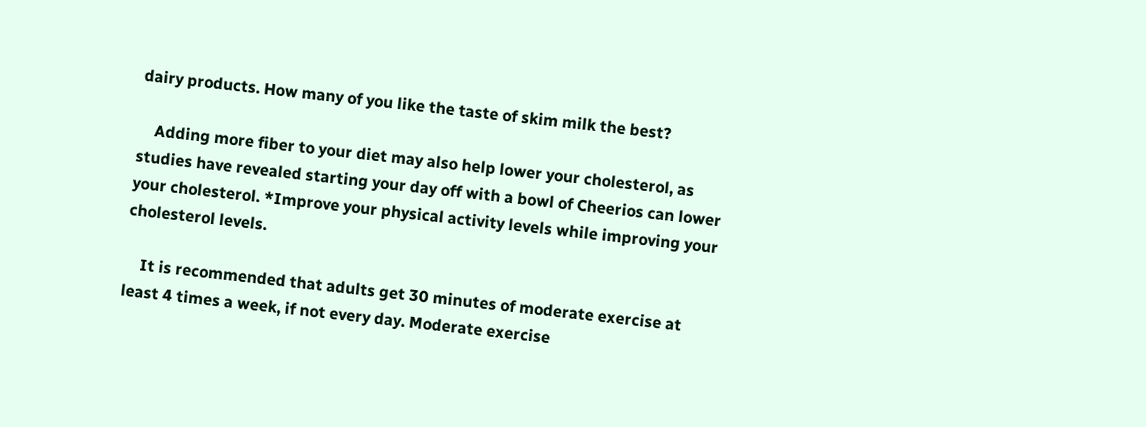dairy products. How many of you like the taste of skim milk the best?

    Adding more fiber to your diet may also help lower your cholesterol, as studies have revealed starting your day off with a bowl of Cheerios can lower your cholesterol. *Improve your physical activity levels while improving your cholesterol levels.

    It is recommended that adults get 30 minutes of moderate exercise at least 4 times a week, if not every day. Moderate exercise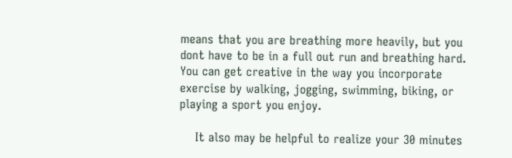means that you are breathing more heavily, but you dont have to be in a full out run and breathing hard. You can get creative in the way you incorporate exercise by walking, jogging, swimming, biking, or playing a sport you enjoy.

    It also may be helpful to realize your 30 minutes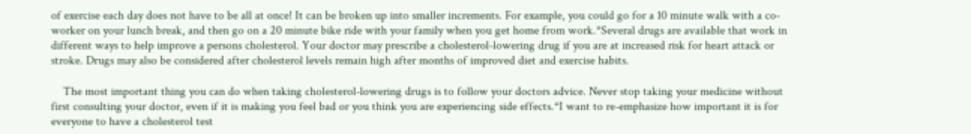of exercise each day does not have to be all at once! It can be broken up into smaller increments. For example, you could go for a 10 minute walk with a co-worker on your lunch break, and then go on a 20 minute bike ride with your family when you get home from work.*Several drugs are available that work in different ways to help improve a persons cholesterol. Your doctor may prescribe a cholesterol-lowering drug if you are at increased risk for heart attack or stroke. Drugs may also be considered after cholesterol levels remain high after months of improved diet and exercise habits.

    The most important thing you can do when taking cholesterol-lowering drugs is to follow your doctors advice. Never stop taking your medicine without first consulting your doctor, even if it is making you feel bad or you think you are experiencing side effects.*I want to re-emphasize how important it is for everyone to have a cholesterol test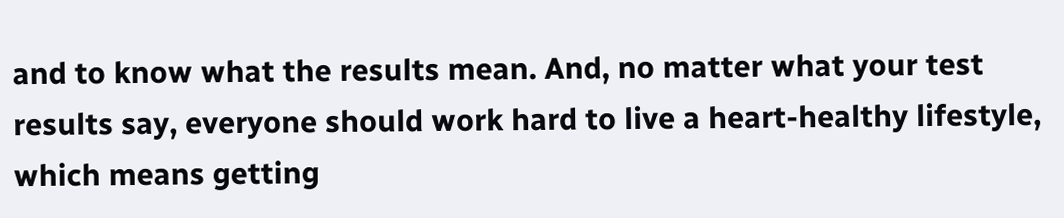and to know what the results mean. And, no matter what your test results say, everyone should work hard to live a heart-healthy lifestyle, which means getting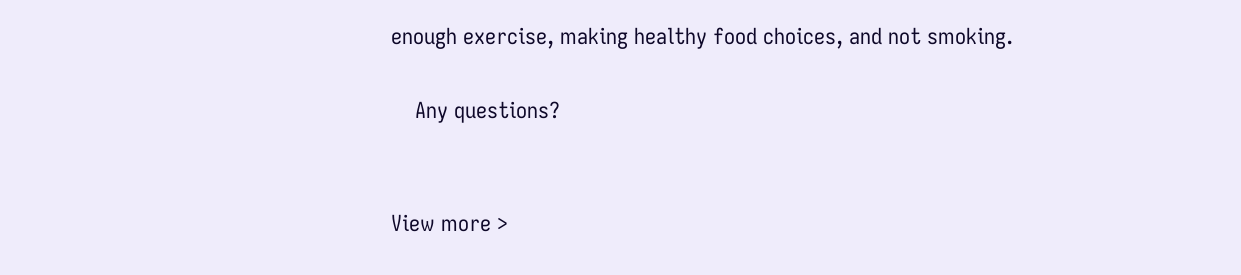enough exercise, making healthy food choices, and not smoking.

    Any questions?


View more >